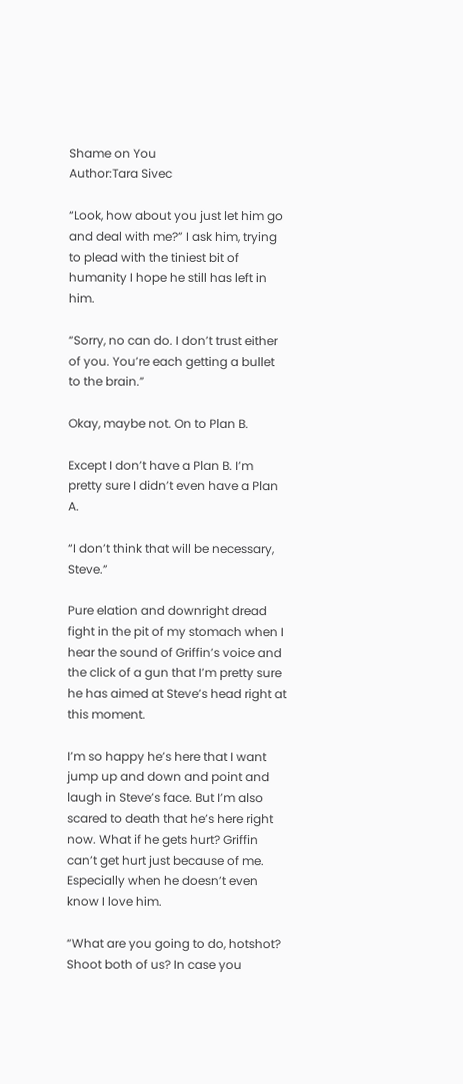Shame on You
Author:Tara Sivec

“Look, how about you just let him go and deal with me?” I ask him, trying to plead with the tiniest bit of humanity I hope he still has left in him.

“Sorry, no can do. I don’t trust either of you. You’re each getting a bullet to the brain.”

Okay, maybe not. On to Plan B.

Except I don’t have a Plan B. I’m pretty sure I didn’t even have a Plan A.

“I don’t think that will be necessary, Steve.”

Pure elation and downright dread fight in the pit of my stomach when I hear the sound of Griffin’s voice and the click of a gun that I’m pretty sure he has aimed at Steve’s head right at this moment.

I’m so happy he’s here that I want jump up and down and point and laugh in Steve’s face. But I’m also scared to death that he’s here right now. What if he gets hurt? Griffin can’t get hurt just because of me. Especially when he doesn’t even know I love him.

“What are you going to do, hotshot? Shoot both of us? In case you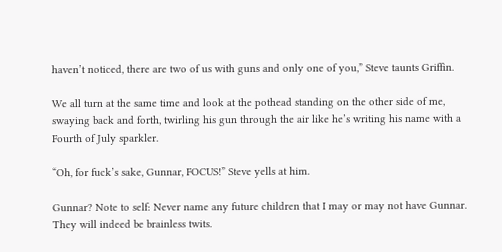haven’t noticed, there are two of us with guns and only one of you,” Steve taunts Griffin.

We all turn at the same time and look at the pothead standing on the other side of me, swaying back and forth, twirling his gun through the air like he’s writing his name with a Fourth of July sparkler.

“Oh, for fuck’s sake, Gunnar, FOCUS!” Steve yells at him.

Gunnar? Note to self: Never name any future children that I may or may not have Gunnar. They will indeed be brainless twits.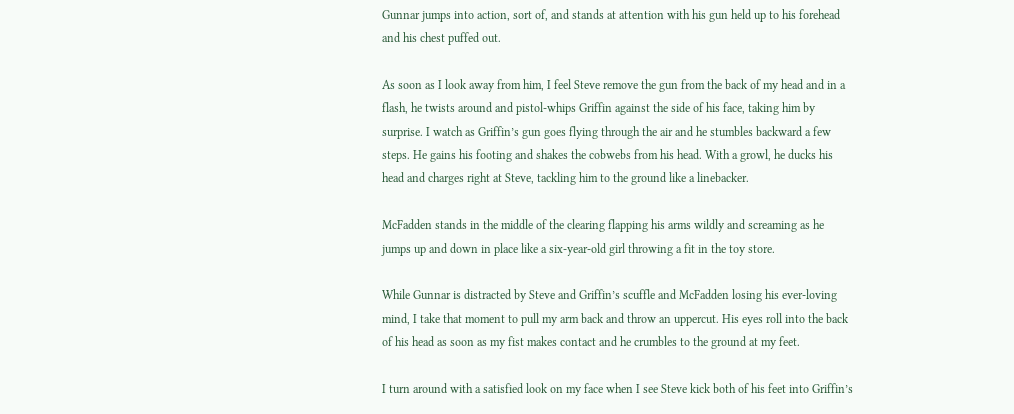Gunnar jumps into action, sort of, and stands at attention with his gun held up to his forehead and his chest puffed out.

As soon as I look away from him, I feel Steve remove the gun from the back of my head and in a flash, he twists around and pistol-whips Griffin against the side of his face, taking him by surprise. I watch as Griffin’s gun goes flying through the air and he stumbles backward a few steps. He gains his footing and shakes the cobwebs from his head. With a growl, he ducks his head and charges right at Steve, tackling him to the ground like a linebacker.

McFadden stands in the middle of the clearing flapping his arms wildly and screaming as he jumps up and down in place like a six-year-old girl throwing a fit in the toy store.

While Gunnar is distracted by Steve and Griffin’s scuffle and McFadden losing his ever-loving mind, I take that moment to pull my arm back and throw an uppercut. His eyes roll into the back of his head as soon as my fist makes contact and he crumbles to the ground at my feet.

I turn around with a satisfied look on my face when I see Steve kick both of his feet into Griffin’s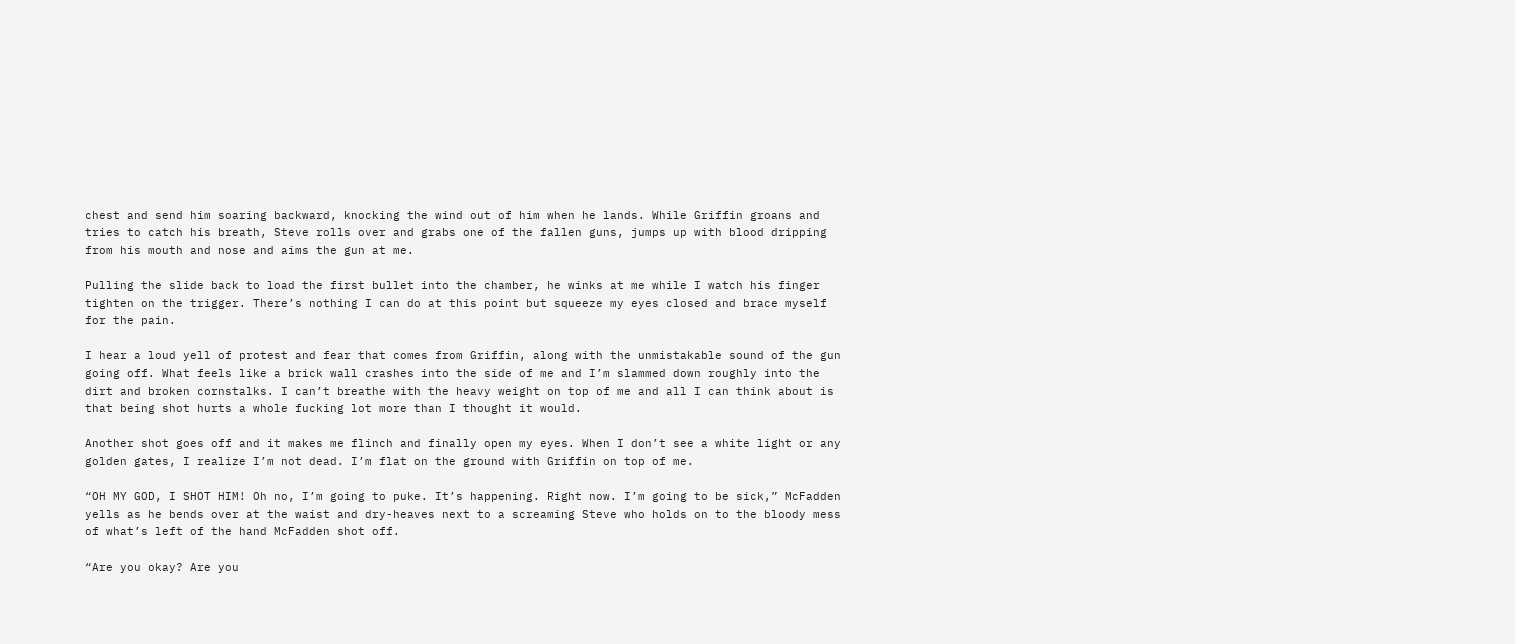chest and send him soaring backward, knocking the wind out of him when he lands. While Griffin groans and tries to catch his breath, Steve rolls over and grabs one of the fallen guns, jumps up with blood dripping from his mouth and nose and aims the gun at me.

Pulling the slide back to load the first bullet into the chamber, he winks at me while I watch his finger tighten on the trigger. There’s nothing I can do at this point but squeeze my eyes closed and brace myself for the pain.

I hear a loud yell of protest and fear that comes from Griffin, along with the unmistakable sound of the gun going off. What feels like a brick wall crashes into the side of me and I’m slammed down roughly into the dirt and broken cornstalks. I can’t breathe with the heavy weight on top of me and all I can think about is that being shot hurts a whole fucking lot more than I thought it would.

Another shot goes off and it makes me flinch and finally open my eyes. When I don’t see a white light or any golden gates, I realize I’m not dead. I’m flat on the ground with Griffin on top of me.

“OH MY GOD, I SHOT HIM! Oh no, I’m going to puke. It’s happening. Right now. I’m going to be sick,” McFadden yells as he bends over at the waist and dry-heaves next to a screaming Steve who holds on to the bloody mess of what’s left of the hand McFadden shot off.

“Are you okay? Are you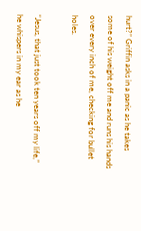hurt?” Griffin asks in a panic as he takes some of his weight off me and runs his hands over every inch of me, checking for bullet holes.

“Jesus, that just took ten years off my life,” he whispers in my ear as he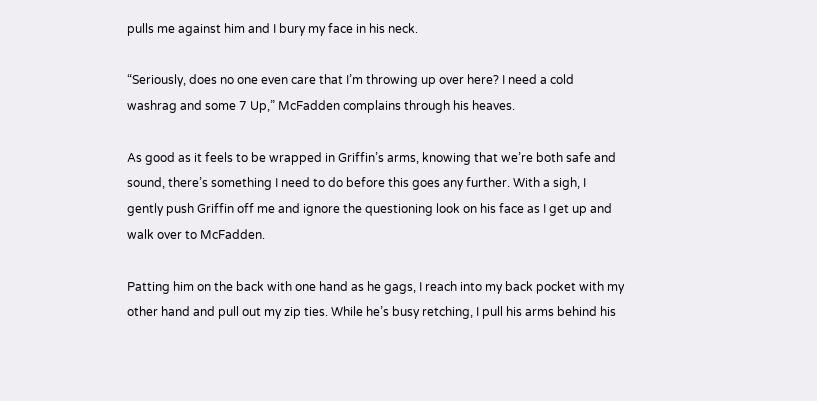pulls me against him and I bury my face in his neck.

“Seriously, does no one even care that I’m throwing up over here? I need a cold washrag and some 7 Up,” McFadden complains through his heaves.

As good as it feels to be wrapped in Griffin’s arms, knowing that we’re both safe and sound, there’s something I need to do before this goes any further. With a sigh, I gently push Griffin off me and ignore the questioning look on his face as I get up and walk over to McFadden.

Patting him on the back with one hand as he gags, I reach into my back pocket with my other hand and pull out my zip ties. While he’s busy retching, I pull his arms behind his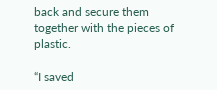back and secure them together with the pieces of plastic.

“I saved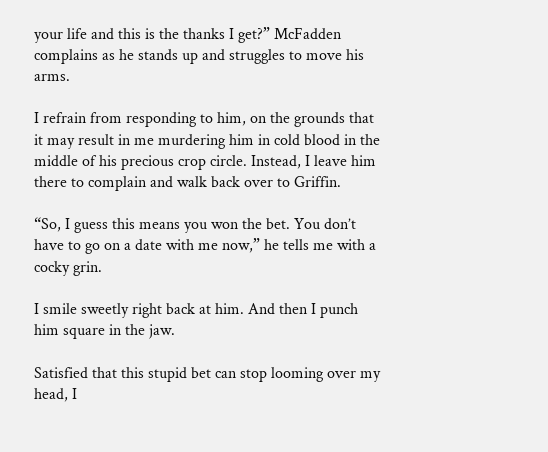your life and this is the thanks I get?” McFadden complains as he stands up and struggles to move his arms.

I refrain from responding to him, on the grounds that it may result in me murdering him in cold blood in the middle of his precious crop circle. Instead, I leave him there to complain and walk back over to Griffin.

“So, I guess this means you won the bet. You don’t have to go on a date with me now,” he tells me with a cocky grin.

I smile sweetly right back at him. And then I punch him square in the jaw.

Satisfied that this stupid bet can stop looming over my head, I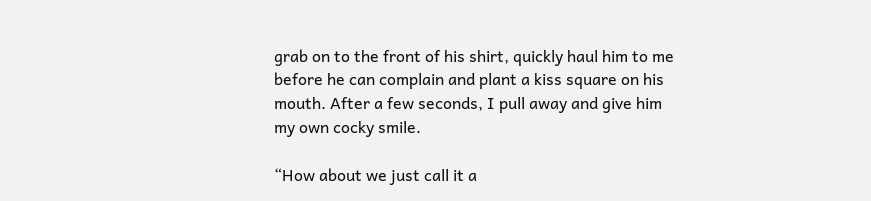grab on to the front of his shirt, quickly haul him to me before he can complain and plant a kiss square on his mouth. After a few seconds, I pull away and give him my own cocky smile.

“How about we just call it a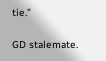tie.”

GD stalemate.